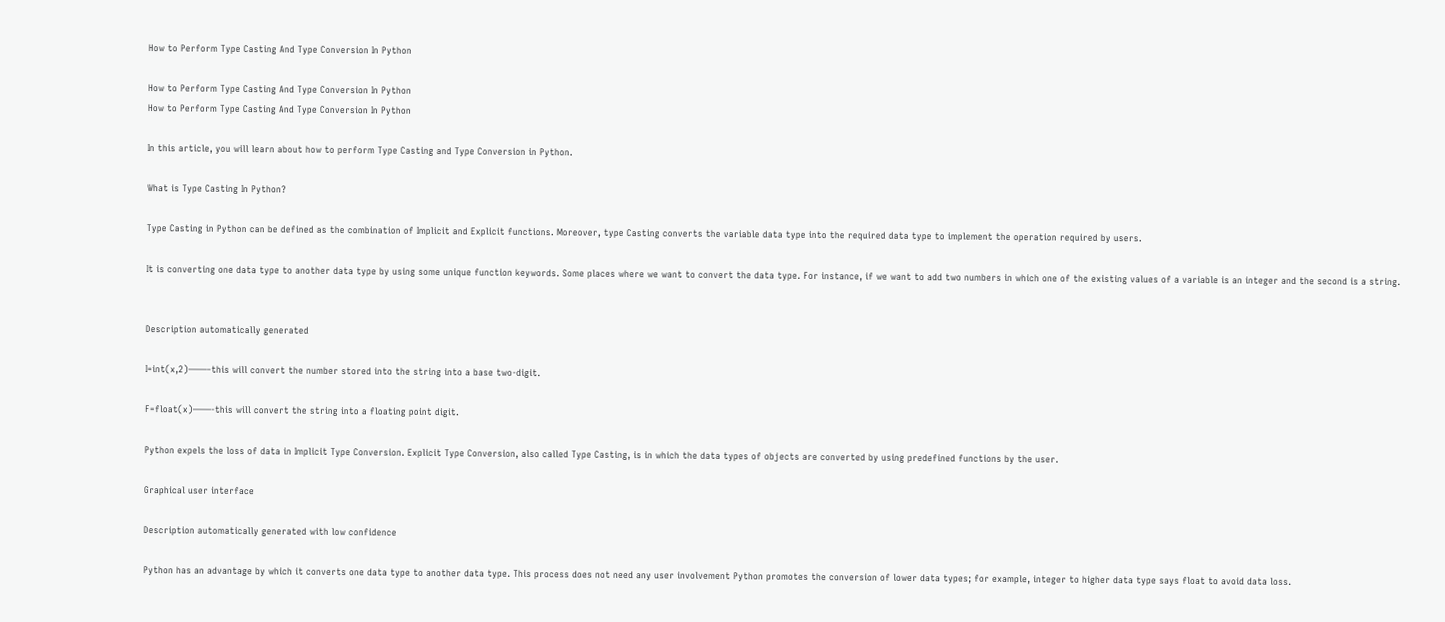How to Perform Type Casting And Type Conversion In Python

How to Perform Type Casting And Type Conversion In Python
How to Perform Type Casting And Type Conversion In Python

In this article, you will learn about how to perform Type Casting and Type Conversion in Python.

What is Type Casting In Python?

Type Casting in Python can be defined as the combination of Implicit and Explicit functions. Moreover, type Casting converts the variable data type into the required data type to implement the operation required by users.

It is converting one data type to another data type by using some unique function keywords. Some places where we want to convert the data type. For instance, if we want to add two numbers in which one of the existing values of a variable is an integer and the second is a string.


Description automatically generated

I=int(x,2)——–this will convert the number stored into the string into a base two-digit.

F=float(x)——-this will convert the string into a floating point digit.

Python expels the loss of data in Implicit Type Conversion. Explicit Type Conversion, also called Type Casting, is in which the data types of objects are converted by using predefined functions by the user.

Graphical user interface

Description automatically generated with low confidence

Python has an advantage by which it converts one data type to another data type. This process does not need any user involvement Python promotes the conversion of lower data types; for example, integer to higher data type says float to avoid data loss.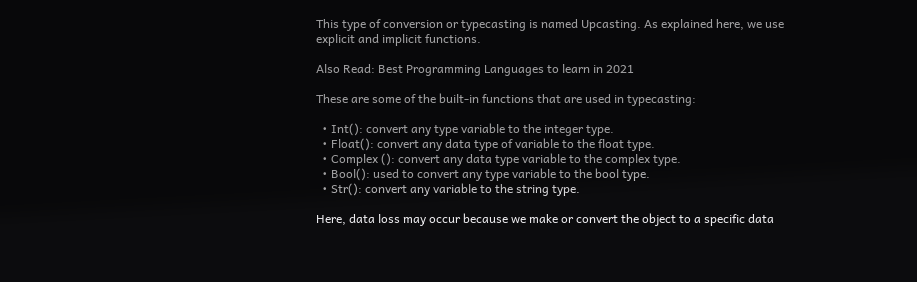This type of conversion or typecasting is named Upcasting. As explained here, we use explicit and implicit functions.

Also Read: Best Programming Languages to learn in 2021

These are some of the built-in functions that are used in typecasting:

  • Int(): convert any type variable to the integer type.
  • Float(): convert any data type of variable to the float type.
  • Complex (): convert any data type variable to the complex type.
  • Bool(): used to convert any type variable to the bool type.
  • Str(): convert any variable to the string type.

Here, data loss may occur because we make or convert the object to a specific data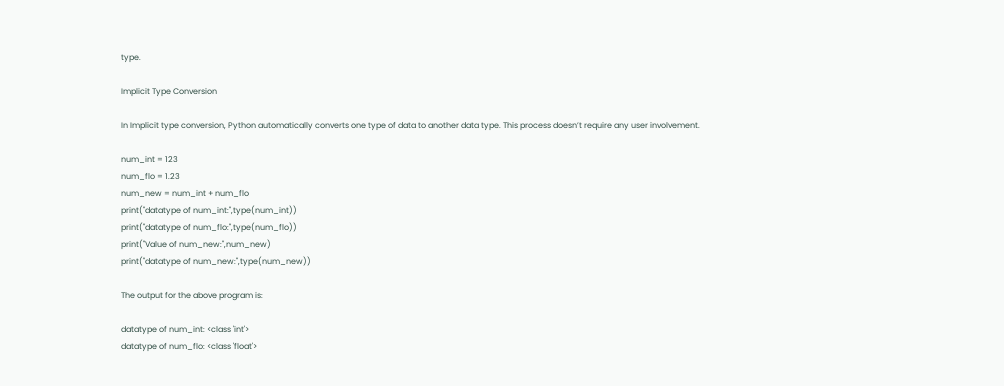type.

Implicit Type Conversion

In Implicit type conversion, Python automatically converts one type of data to another data type. This process doesn’t require any user involvement.

num_int = 123
num_flo = 1.23
num_new = num_int + num_flo
print("datatype of num_int:",type(num_int))
print("datatype of num_flo:",type(num_flo))
print("Value of num_new:",num_new)
print("datatype of num_new:",type(num_new))

The output for the above program is:

datatype of num_int: <class 'int'>
datatype of num_flo: <class 'float'>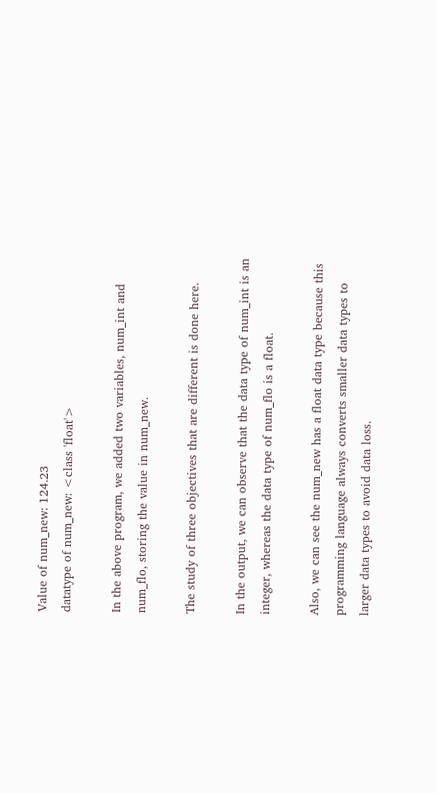Value of num_new: 124.23
datatype of num_new: <class 'float'>

In the above program, we added two variables, num_int and num_flo, storing the value in num_new.

The study of three objectives that are different is done here.

In the output, we can observe that the data type of num_int is an integer, whereas the data type of num_flo is a float.

Also, we can see the num_new has a float data type because this programming language always converts smaller data types to larger data types to avoid data loss.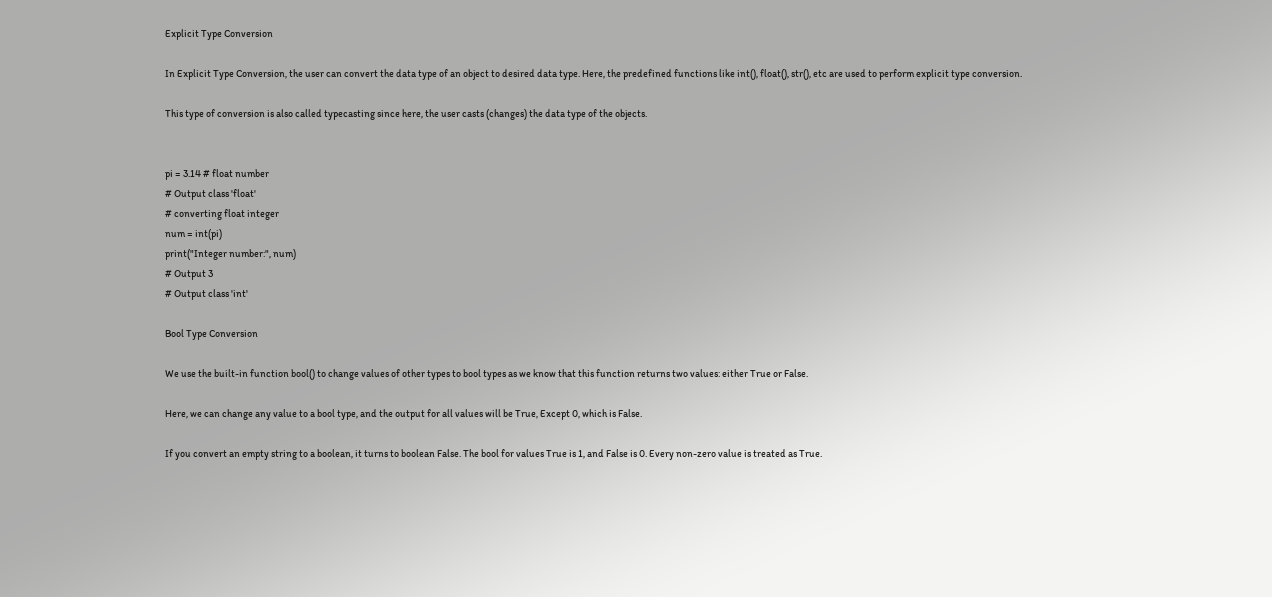Explicit Type Conversion

In Explicit Type Conversion, the user can convert the data type of an object to desired data type. Here, the predefined functions like int(), float(), str(), etc are used to perform explicit type conversion.

This type of conversion is also called typecasting since here, the user casts (changes) the data type of the objects.


pi = 3.14 # float number
# Output class 'float'
# converting float integer
num = int(pi)
print("Integer number:", num)
# Output 3
# Output class 'int'

Bool Type Conversion

We use the built-in function bool() to change values of other types to bool types as we know that this function returns two values: either True or False.

Here, we can change any value to a bool type, and the output for all values will be True, Except 0, which is False.

If you convert an empty string to a boolean, it turns to boolean False. The bool for values True is 1, and False is 0. Every non-zero value is treated as True.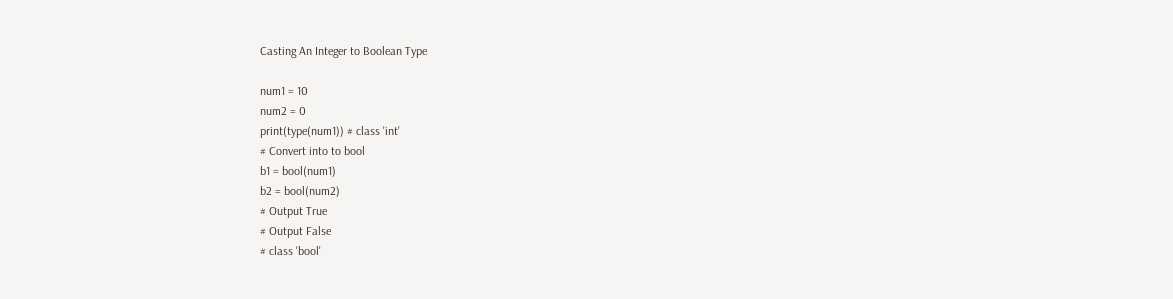Casting An Integer to Boolean Type

num1 = 10
num2 = 0
print(type(num1)) # class 'int'
# Convert into to bool
b1 = bool(num1)
b2 = bool(num2)
# Output True
# Output False
# class 'bool'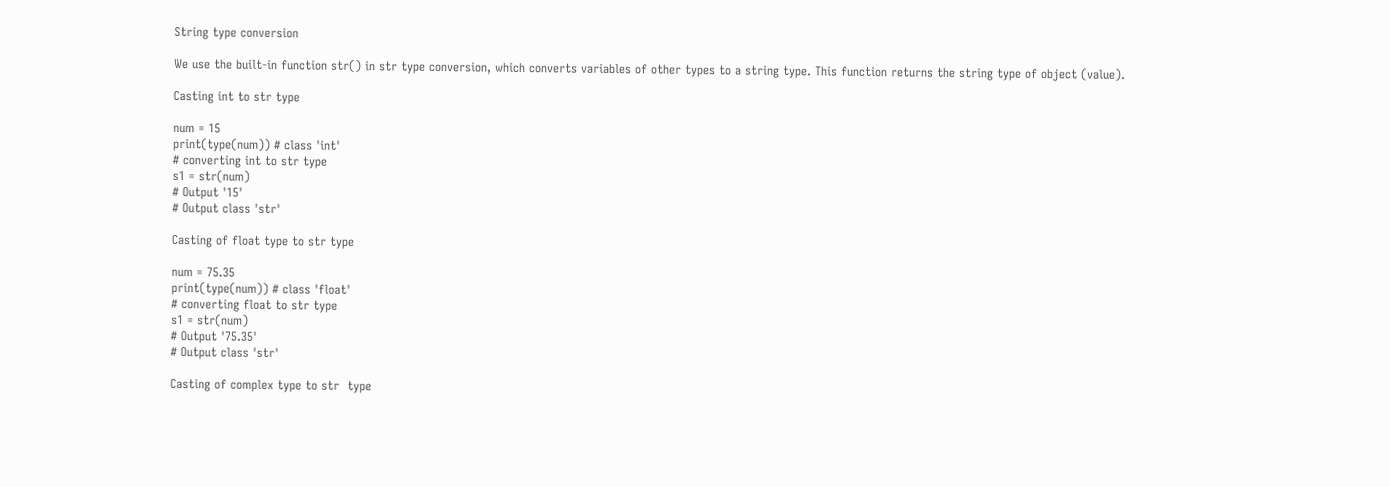String type conversion

We use the built-in function str() in str type conversion, which converts variables of other types to a string type. This function returns the string type of object (value).

Casting int to str type

num = 15
print(type(num)) # class 'int'
# converting int to str type
s1 = str(num)
# Output '15'
# Output class 'str'

Casting of float type to str type

num = 75.35
print(type(num)) # class 'float'
# converting float to str type
s1 = str(num)
# Output '75.35'
# Output class 'str'

Casting of complex type to str  type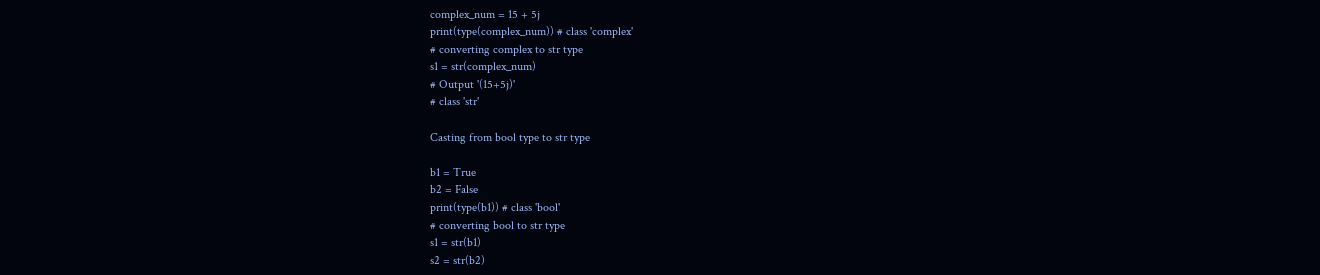complex_num = 15 + 5j
print(type(complex_num)) # class 'complex'
# converting complex to str type
s1 = str(complex_num)
# Output '(15+5j)'
# class 'str'

Casting from bool type to str type

b1 = True
b2 = False
print(type(b1)) # class 'bool'
# converting bool to str type
s1 = str(b1)
s2 = str(b2)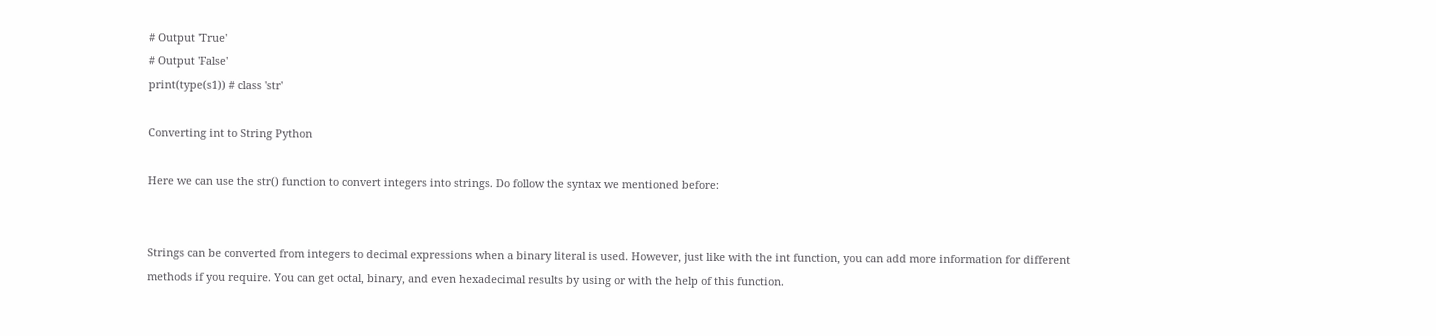# Output 'True'
# Output 'False'
print(type(s1)) # class 'str'

Converting int to String Python

Here we can use the str() function to convert integers into strings. Do follow the syntax we mentioned before:


Strings can be converted from integers to decimal expressions when a binary literal is used. However, just like with the int function, you can add more information for different methods if you require. You can get octal, binary, and even hexadecimal results by using or with the help of this function.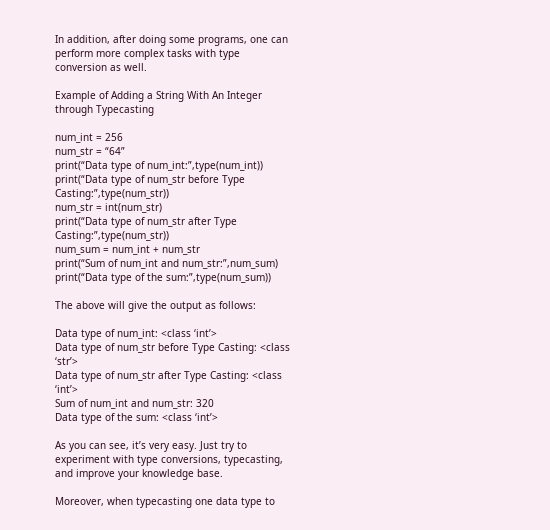In addition, after doing some programs, one can perform more complex tasks with type conversion as well.

Example of Adding a String With An Integer through Typecasting

num_int = 256
num_str = “64”
print(“Data type of num_int:”,type(num_int))
print(“Data type of num_str before Type Casting:”,type(num_str))
num_str = int(num_str)
print(“Data type of num_str after Type Casting:”,type(num_str))
num_sum = num_int + num_str
print(“Sum of num_int and num_str:”,num_sum)
print(“Data type of the sum:”,type(num_sum))

The above will give the output as follows:

Data type of num_int: <class ‘int’>
Data type of num_str before Type Casting: <class ‘str’>
Data type of num_str after Type Casting: <class ‘int’>
Sum of num_int and num_str: 320
Data type of the sum: <class ‘int’>

As you can see, it’s very easy. Just try to experiment with type conversions, typecasting, and improve your knowledge base.

Moreover, when typecasting one data type to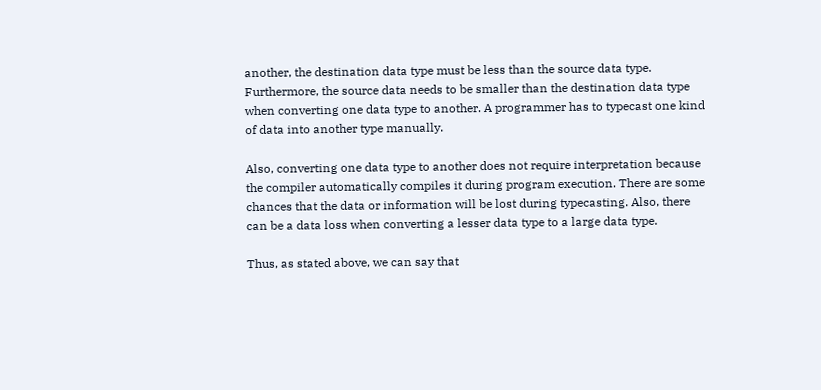another, the destination data type must be less than the source data type. Furthermore, the source data needs to be smaller than the destination data type when converting one data type to another. A programmer has to typecast one kind of data into another type manually.

Also, converting one data type to another does not require interpretation because the compiler automatically compiles it during program execution. There are some chances that the data or information will be lost during typecasting. Also, there can be a data loss when converting a lesser data type to a large data type.

Thus, as stated above, we can say that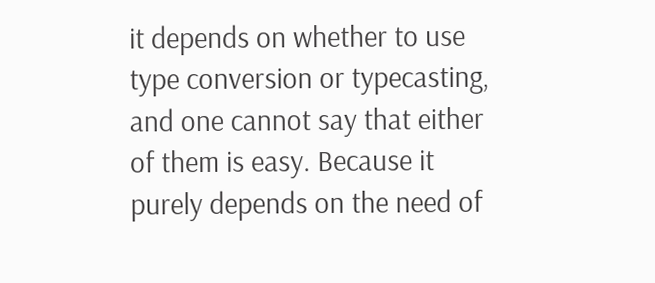it depends on whether to use type conversion or typecasting, and one cannot say that either of them is easy. Because it purely depends on the need of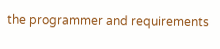the programmer and requirements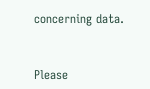concerning data.


Please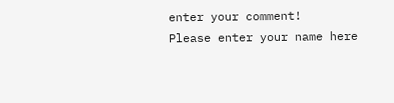enter your comment!
Please enter your name here